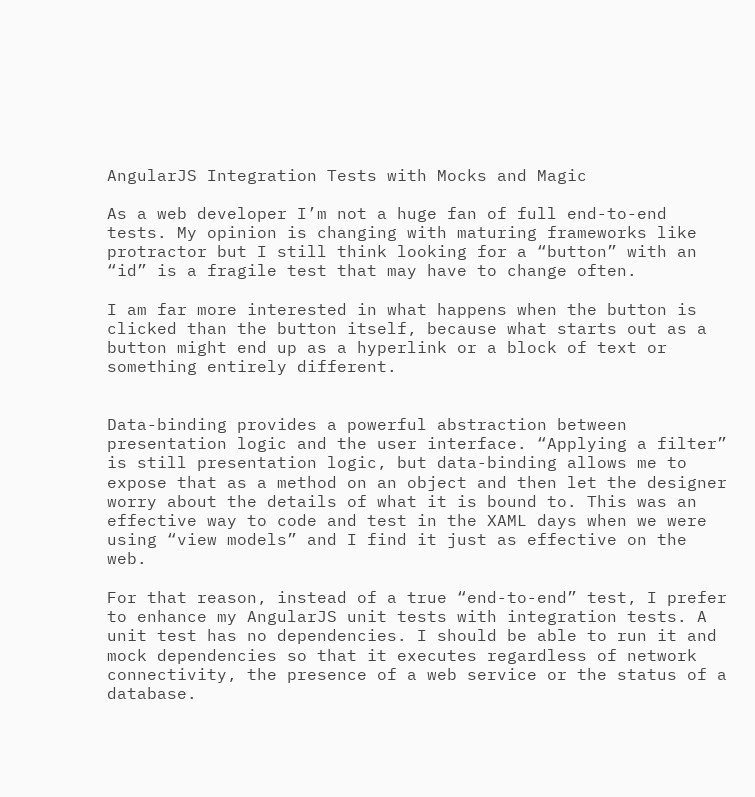AngularJS Integration Tests with Mocks and Magic

As a web developer I’m not a huge fan of full end-to-end tests. My opinion is changing with maturing frameworks like protractor but I still think looking for a “button” with an “id” is a fragile test that may have to change often.

I am far more interested in what happens when the button is clicked than the button itself, because what starts out as a button might end up as a hyperlink or a block of text or something entirely different.


Data-binding provides a powerful abstraction between presentation logic and the user interface. “Applying a filter” is still presentation logic, but data-binding allows me to expose that as a method on an object and then let the designer worry about the details of what it is bound to. This was an effective way to code and test in the XAML days when we were using “view models” and I find it just as effective on the web.

For that reason, instead of a true “end-to-end” test, I prefer to enhance my AngularJS unit tests with integration tests. A unit test has no dependencies. I should be able to run it and mock dependencies so that it executes regardless of network connectivity, the presence of a web service or the status of a database.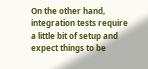On the other hand, integration tests require a little bit of setup and expect things to be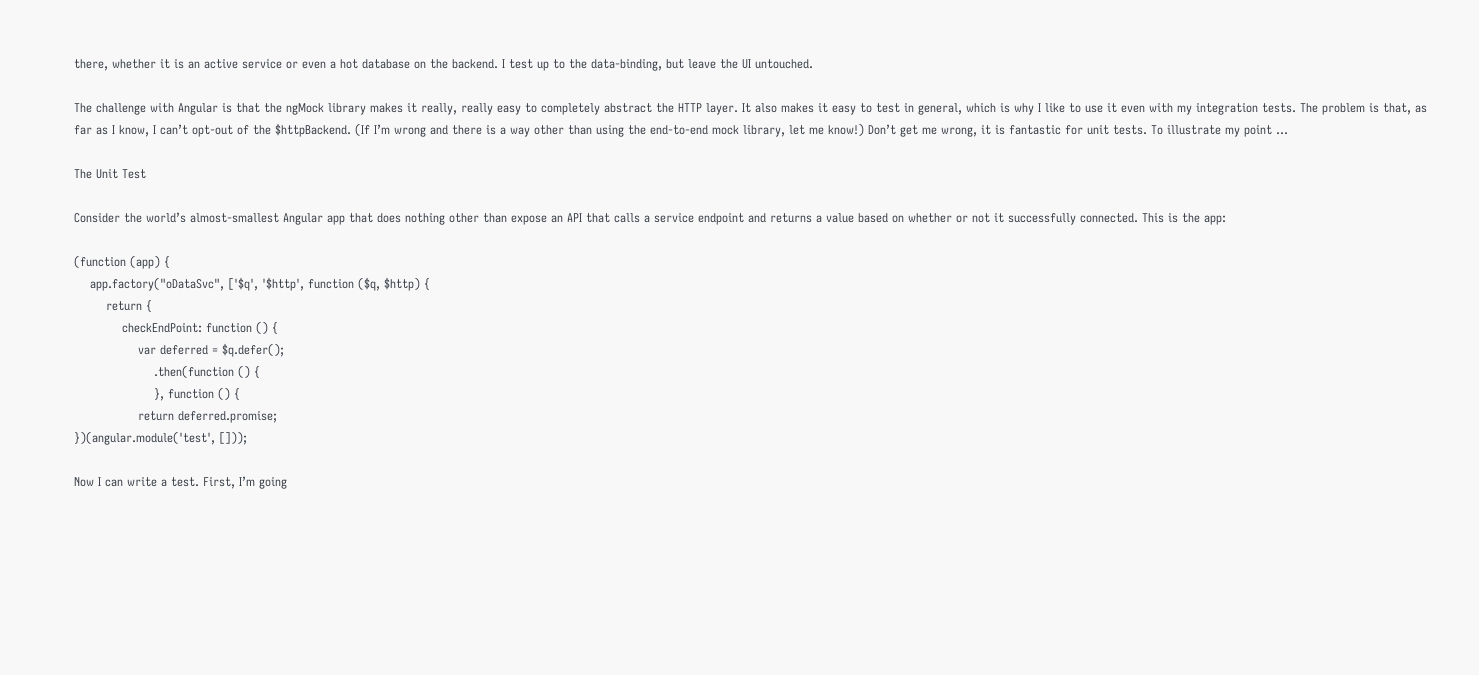there, whether it is an active service or even a hot database on the backend. I test up to the data-binding, but leave the UI untouched.

The challenge with Angular is that the ngMock library makes it really, really easy to completely abstract the HTTP layer. It also makes it easy to test in general, which is why I like to use it even with my integration tests. The problem is that, as far as I know, I can’t opt-out of the $httpBackend. (If I’m wrong and there is a way other than using the end-to-end mock library, let me know!) Don’t get me wrong, it is fantastic for unit tests. To illustrate my point …

The Unit Test

Consider the world’s almost-smallest Angular app that does nothing other than expose an API that calls a service endpoint and returns a value based on whether or not it successfully connected. This is the app:

(function (app) {
    app.factory("oDataSvc", ['$q', '$http', function ($q, $http) {
        return {
            checkEndPoint: function () {
                var deferred = $q.defer();
                    .then(function () {
                    }, function () {
                return deferred.promise;
})(angular.module('test', []));

Now I can write a test. First, I’m going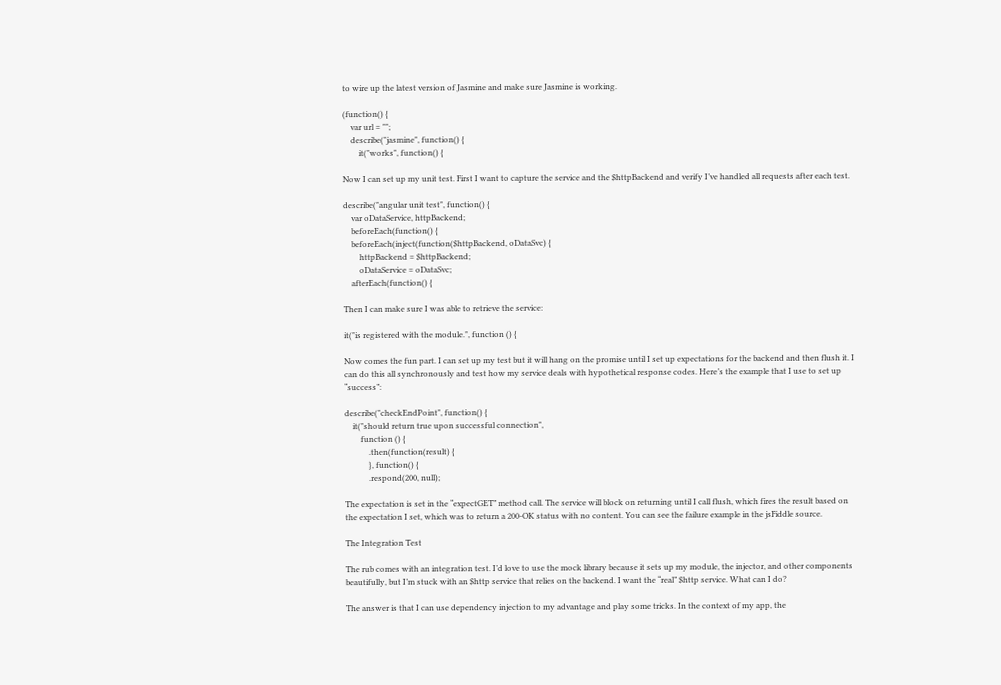to wire up the latest version of Jasmine and make sure Jasmine is working.

(function() {
    var url = "";
    describe("jasmine", function() {
        it("works", function() {

Now I can set up my unit test. First I want to capture the service and the $httpBackend and verify I’ve handled all requests after each test.

describe("angular unit test", function() {
    var oDataService, httpBackend;
    beforeEach(function() {
    beforeEach(inject(function($httpBackend, oDataSvc) {
        httpBackend = $httpBackend;
        oDataService = oDataSvc;
    afterEach(function() {

Then I can make sure I was able to retrieve the service:

it("is registered with the module.", function () {

Now comes the fun part. I can set up my test but it will hang on the promise until I set up expectations for the backend and then flush it. I can do this all synchronously and test how my service deals with hypothetical response codes. Here’s the example that I use to set up “success”:

describe("checkEndPoint", function() {
    it("should return true upon successful connection",
        function () {
            .then(function(result) {
            }, function() {
            .respond(200, null);

The expectation is set in the “expectGET” method call. The service will block on returning until I call flush, which fires the result based on the expectation I set, which was to return a 200-OK status with no content. You can see the failure example in the jsFiddle source.

The Integration Test

The rub comes with an integration test. I’d love to use the mock library because it sets up my module, the injector, and other components beautifully, but I’m stuck with an $http service that relies on the backend. I want the “real” $http service. What can I do?

The answer is that I can use dependency injection to my advantage and play some tricks. In the context of my app, the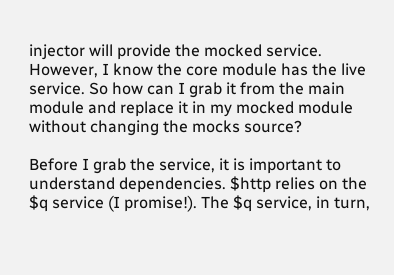injector will provide the mocked service. However, I know the core module has the live service. So how can I grab it from the main module and replace it in my mocked module without changing the mocks source?

Before I grab the service, it is important to understand dependencies. $http relies on the $q service (I promise!). The $q service, in turn,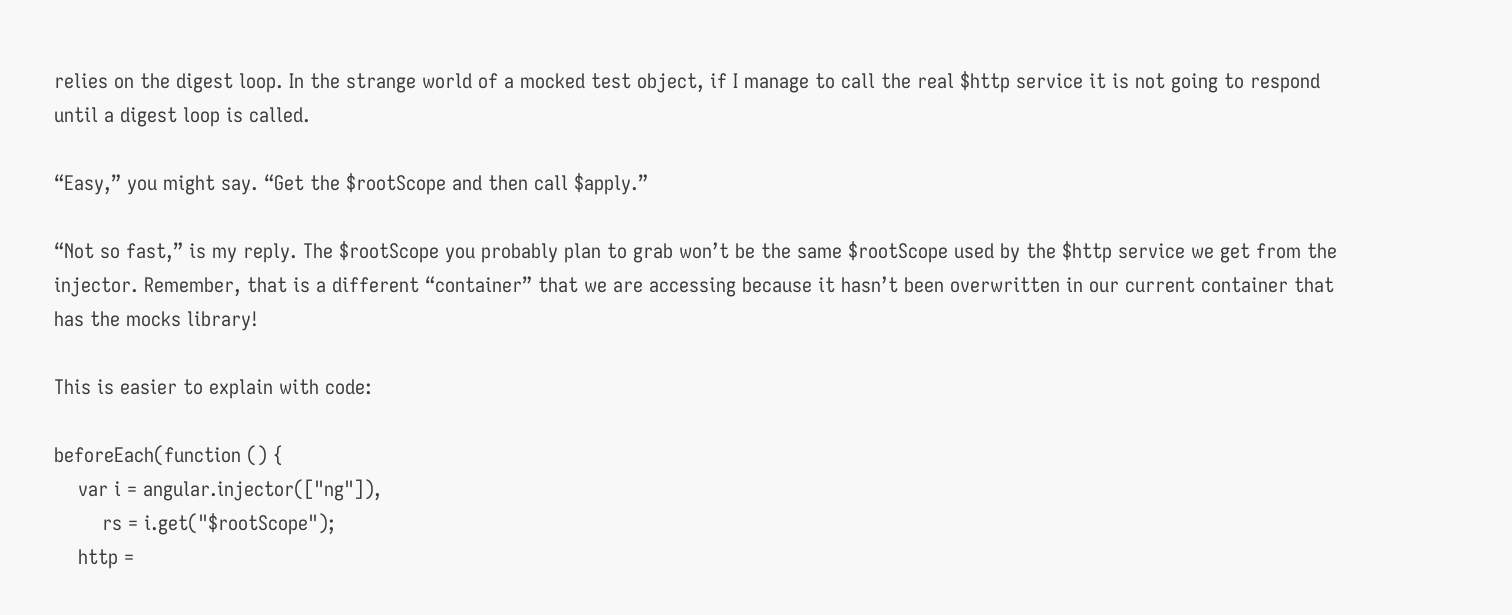relies on the digest loop. In the strange world of a mocked test object, if I manage to call the real $http service it is not going to respond until a digest loop is called.

“Easy,” you might say. “Get the $rootScope and then call $apply.”

“Not so fast,” is my reply. The $rootScope you probably plan to grab won’t be the same $rootScope used by the $http service we get from the injector. Remember, that is a different “container” that we are accessing because it hasn’t been overwritten in our current container that has the mocks library!

This is easier to explain with code:

beforeEach(function () {
    var i = angular.injector(["ng"]),
        rs = i.get("$rootScope");
    http =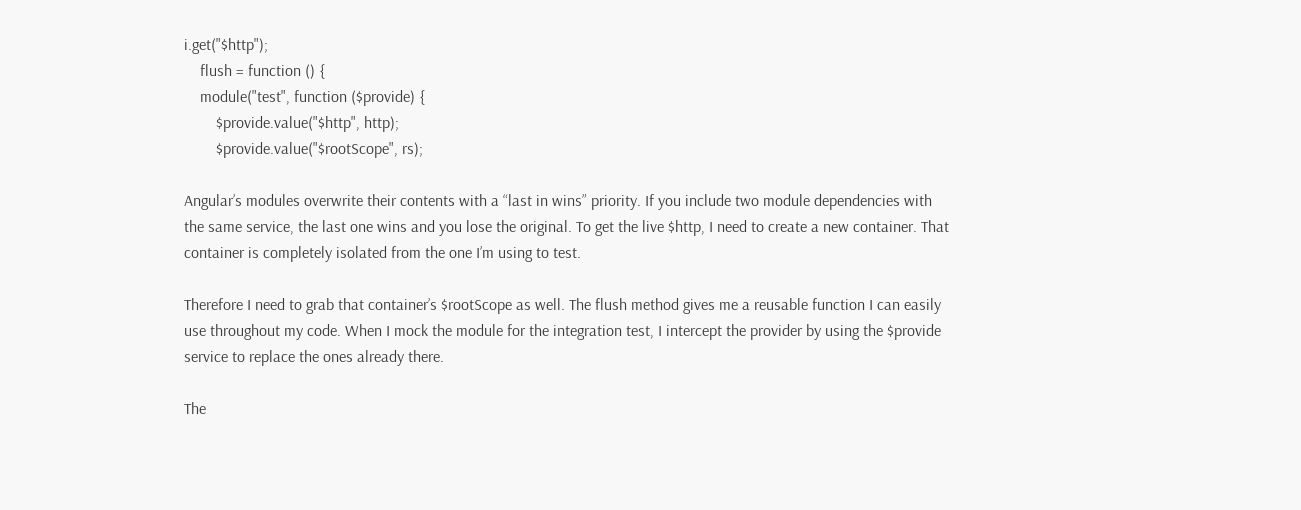i.get("$http");
    flush = function () {
    module("test", function ($provide) {
        $provide.value("$http", http);
        $provide.value("$rootScope", rs);

Angular’s modules overwrite their contents with a “last in wins” priority. If you include two module dependencies with the same service, the last one wins and you lose the original. To get the live $http, I need to create a new container. That container is completely isolated from the one I’m using to test.

Therefore I need to grab that container’s $rootScope as well. The flush method gives me a reusable function I can easily use throughout my code. When I mock the module for the integration test, I intercept the provider by using the $provide service to replace the ones already there.

The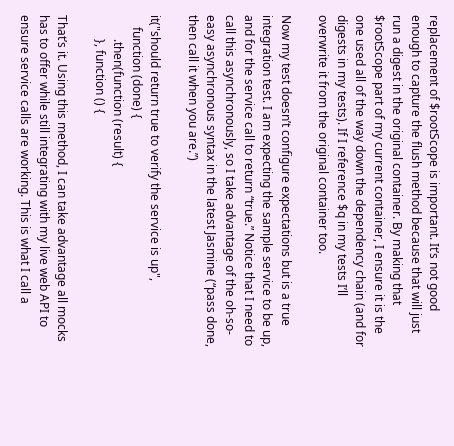replacement of $rootScope is important. It’s not good enough to capture the flush method because that will just run a digest in the original container. By making that $rootScope part of my current container, I ensure it is the one used all of the way down the dependency chain (and for digests in my tests). If I reference $q in my tests I’ll overwrite it from the original container too.

Now my test doesn’t configure expectations but is a true integration test. I am expecting the sample service to be up, and for the service call to return “true.” Notice that I need to call this asynchronously, so I take advantage of the oh-so-easy asynchronous syntax in the latest Jasmine (“pass done, then call it when you are.”)

it("should return true to verify the service is up",
    function (done) {
        .then(function (result) {
        }, function () {

That’s it. Using this method, I can take advantage all mocks has to offer while still integrating with my live web API to ensure service calls are working. This is what I call a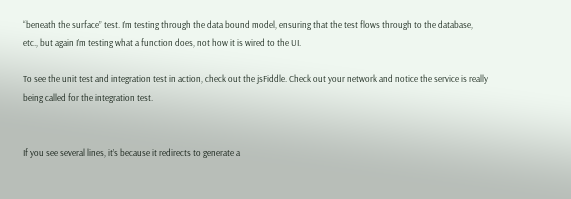“beneath the surface” test. I’m testing through the data bound model, ensuring that the test flows through to the database, etc., but again I’m testing what a function does, not how it is wired to the UI.

To see the unit test and integration test in action, check out the jsFiddle. Check out your network and notice the service is really being called for the integration test.


If you see several lines, it’s because it redirects to generate a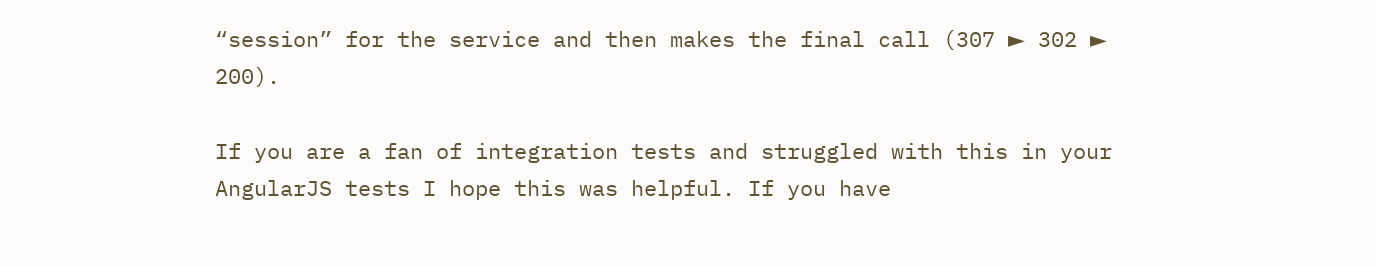“session” for the service and then makes the final call (307 ► 302 ► 200).

If you are a fan of integration tests and struggled with this in your AngularJS tests I hope this was helpful. If you have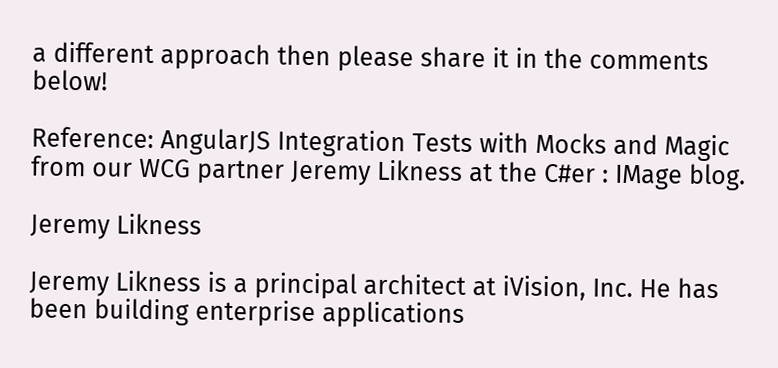a different approach then please share it in the comments below!

Reference: AngularJS Integration Tests with Mocks and Magic from our WCG partner Jeremy Likness at the C#er : IMage blog.

Jeremy Likness

Jeremy Likness is a principal architect at iVision, Inc. He has been building enterprise applications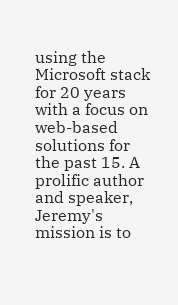using the Microsoft stack for 20 years with a focus on web-based solutions for the past 15. A prolific author and speaker, Jeremy's mission is to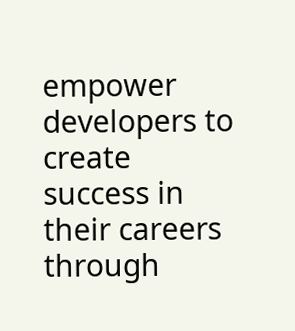empower developers to create success in their careers through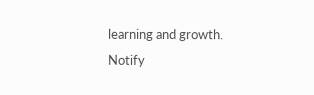learning and growth.
Notify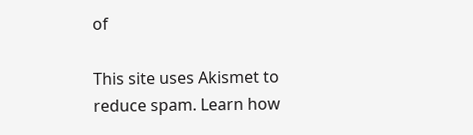of

This site uses Akismet to reduce spam. Learn how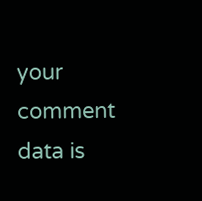your comment data is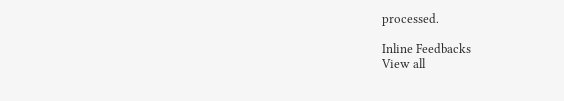processed.

Inline Feedbacks
View all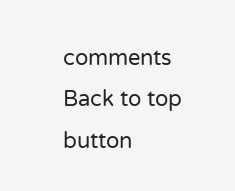comments
Back to top button